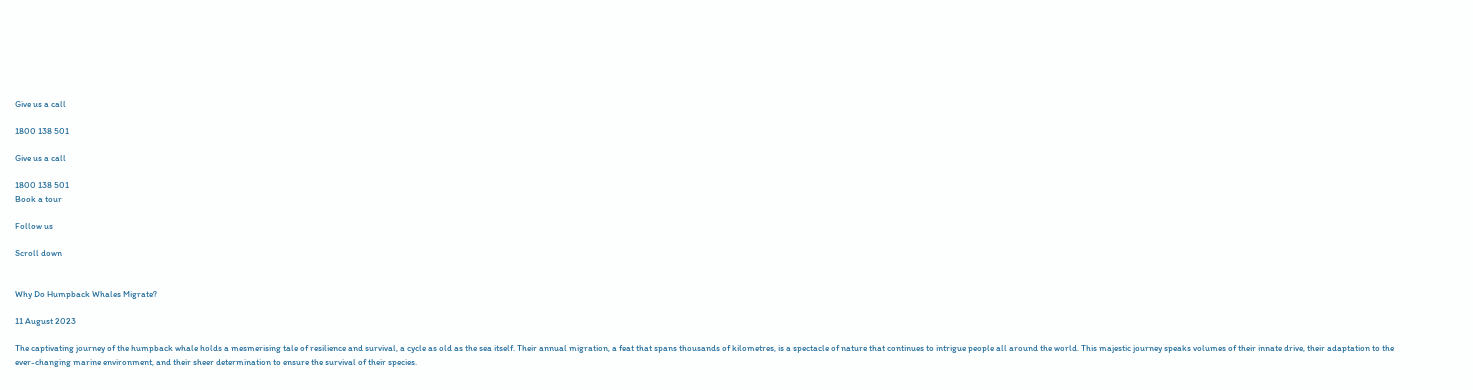Give us a call

1800 138 501

Give us a call

1800 138 501
Book a tour

Follow us

Scroll down


Why Do Humpback Whales Migrate?

11 August 2023

The captivating journey of the humpback whale holds a mesmerising tale of resilience and survival, a cycle as old as the sea itself. Their annual migration, a feat that spans thousands of kilometres, is a spectacle of nature that continues to intrigue people all around the world. This majestic journey speaks volumes of their innate drive, their adaptation to the ever-changing marine environment, and their sheer determination to ensure the survival of their species.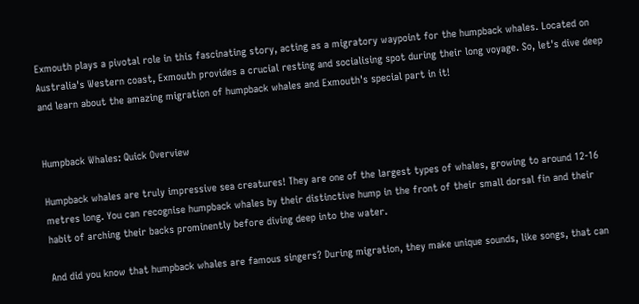Exmouth plays a pivotal role in this fascinating story, acting as a migratory waypoint for the humpback whales. Located on Australia's Western coast, Exmouth provides a crucial resting and socialising spot during their long voyage. So, let's dive deep and learn about the amazing migration of humpback whales and Exmouth's special part in it!


Humpback Whales: Quick Overview

Humpback whales are truly impressive sea creatures! They are one of the largest types of whales, growing to around 12-16 metres long. You can recognise humpback whales by their distinctive hump in the front of their small dorsal fin and their habit of arching their backs prominently before diving deep into the water.

And did you know that humpback whales are famous singers? During migration, they make unique sounds, like songs, that can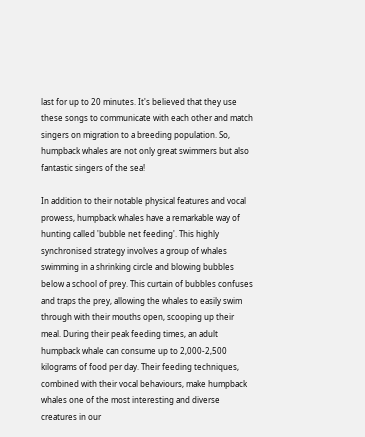last for up to 20 minutes. It's believed that they use these songs to communicate with each other and match singers on migration to a breeding population. So, humpback whales are not only great swimmers but also fantastic singers of the sea!

In addition to their notable physical features and vocal prowess, humpback whales have a remarkable way of hunting called 'bubble net feeding'. This highly synchronised strategy involves a group of whales swimming in a shrinking circle and blowing bubbles below a school of prey. This curtain of bubbles confuses and traps the prey, allowing the whales to easily swim through with their mouths open, scooping up their meal. During their peak feeding times, an adult humpback whale can consume up to 2,000-2,500 kilograms of food per day. Their feeding techniques, combined with their vocal behaviours, make humpback whales one of the most interesting and diverse creatures in our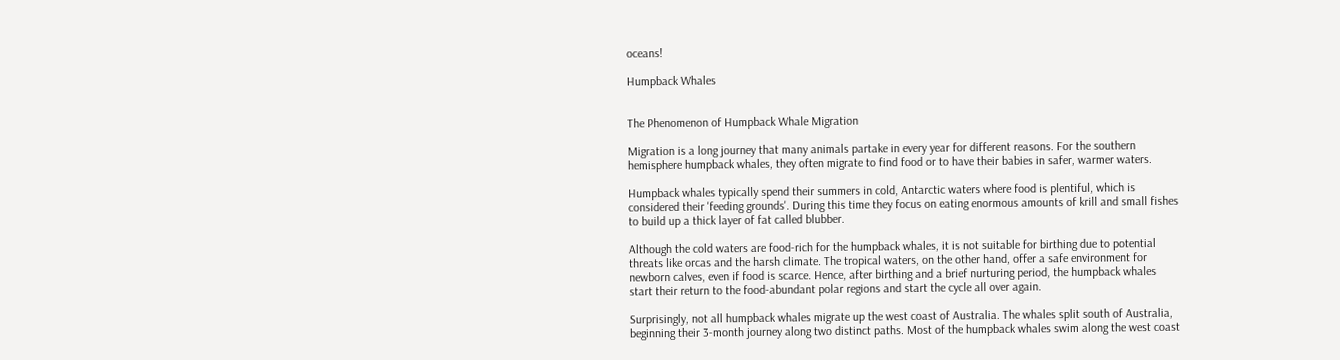oceans!

Humpback Whales


The Phenomenon of Humpback Whale Migration

Migration is a long journey that many animals partake in every year for different reasons. For the southern hemisphere humpback whales, they often migrate to find food or to have their babies in safer, warmer waters.

Humpback whales typically spend their summers in cold, Antarctic waters where food is plentiful, which is considered their 'feeding grounds'. During this time they focus on eating enormous amounts of krill and small fishes to build up a thick layer of fat called blubber.

Although the cold waters are food-rich for the humpback whales, it is not suitable for birthing due to potential threats like orcas and the harsh climate. The tropical waters, on the other hand, offer a safe environment for newborn calves, even if food is scarce. Hence, after birthing and a brief nurturing period, the humpback whales start their return to the food-abundant polar regions and start the cycle all over again.

Surprisingly, not all humpback whales migrate up the west coast of Australia. The whales split south of Australia, beginning their 3-month journey along two distinct paths. Most of the humpback whales swim along the west coast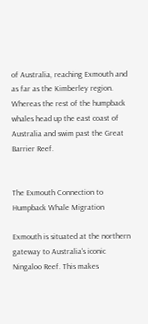of Australia, reaching Exmouth and as far as the Kimberley region. Whereas the rest of the humpback whales head up the east coast of Australia and swim past the Great Barrier Reef.


The Exmouth Connection to Humpback Whale Migration

Exmouth is situated at the northern gateway to Australia's iconic Ningaloo Reef. This makes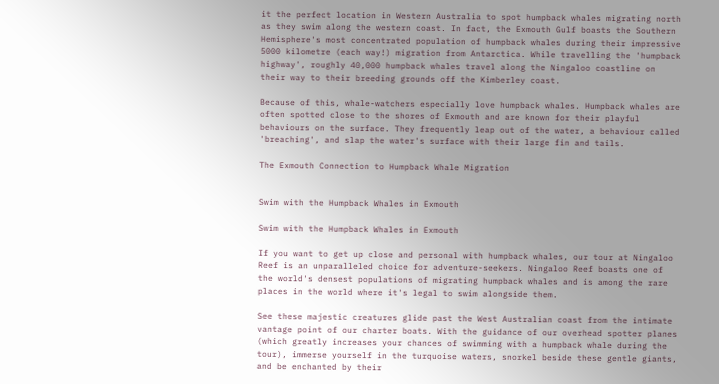it the perfect location in Western Australia to spot humpback whales migrating north as they swim along the western coast. In fact, the Exmouth Gulf boasts the Southern Hemisphere's most concentrated population of humpback whales during their impressive  5000 kilometre (each way!) migration from Antarctica. While travelling the 'humpback highway', roughly 40,000 humpback whales travel along the Ningaloo coastline on their way to their breeding grounds off the Kimberley coast.

Because of this, whale-watchers especially love humpback whales. Humpback whales are often spotted close to the shores of Exmouth and are known for their playful behaviours on the surface. They frequently leap out of the water, a behaviour called 'breaching', and slap the water's surface with their large fin and tails.

The Exmouth Connection to Humpback Whale Migration


Swim with the Humpback Whales in Exmouth

Swim with the Humpback Whales in Exmouth

If you want to get up close and personal with humpback whales, our tour at Ningaloo Reef is an unparalleled choice for adventure-seekers. Ningaloo Reef boasts one of the world's densest populations of migrating humpback whales and is among the rare places in the world where it's legal to swim alongside them.

See these majestic creatures glide past the West Australian coast from the intimate vantage point of our charter boats. With the guidance of our overhead spotter planes (which greatly increases your chances of swimming with a humpback whale during the tour), immerse yourself in the turquoise waters, snorkel beside these gentle giants, and be enchanted by their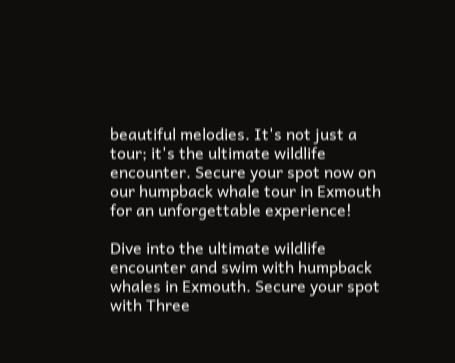beautiful melodies. It's not just a tour; it's the ultimate wildlife encounter. Secure your spot now on our humpback whale tour in Exmouth for an unforgettable experience!

Dive into the ultimate wildlife encounter and swim with humpback whales in Exmouth. Secure your spot with Three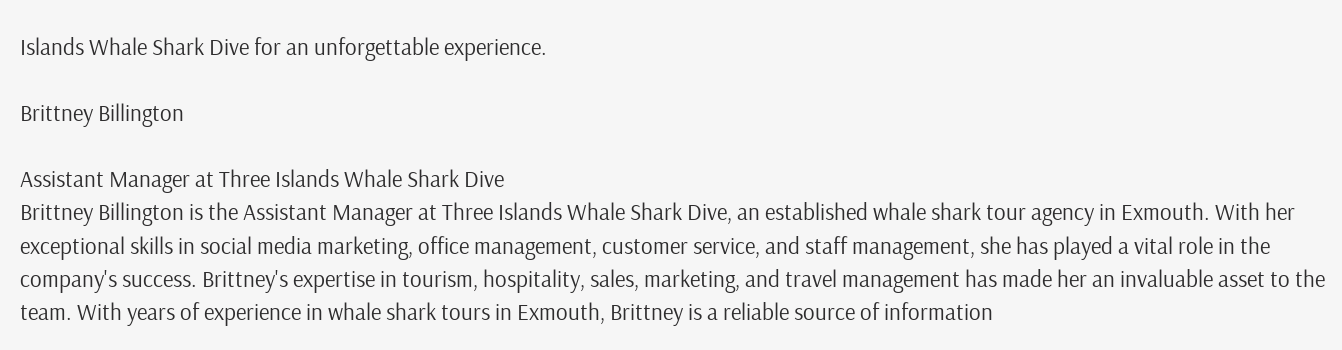Islands Whale Shark Dive for an unforgettable experience.

Brittney Billington

Assistant Manager at Three Islands Whale Shark Dive
Brittney Billington is the Assistant Manager at Three Islands Whale Shark Dive, an established whale shark tour agency in Exmouth. With her exceptional skills in social media marketing, office management, customer service, and staff management, she has played a vital role in the company's success. Brittney's expertise in tourism, hospitality, sales, marketing, and travel management has made her an invaluable asset to the team. With years of experience in whale shark tours in Exmouth, Brittney is a reliable source of information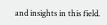and insights in this field.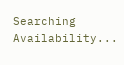Searching Availability...